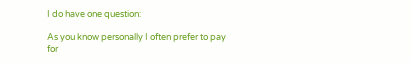I do have one question:

As you know personally I often prefer to pay for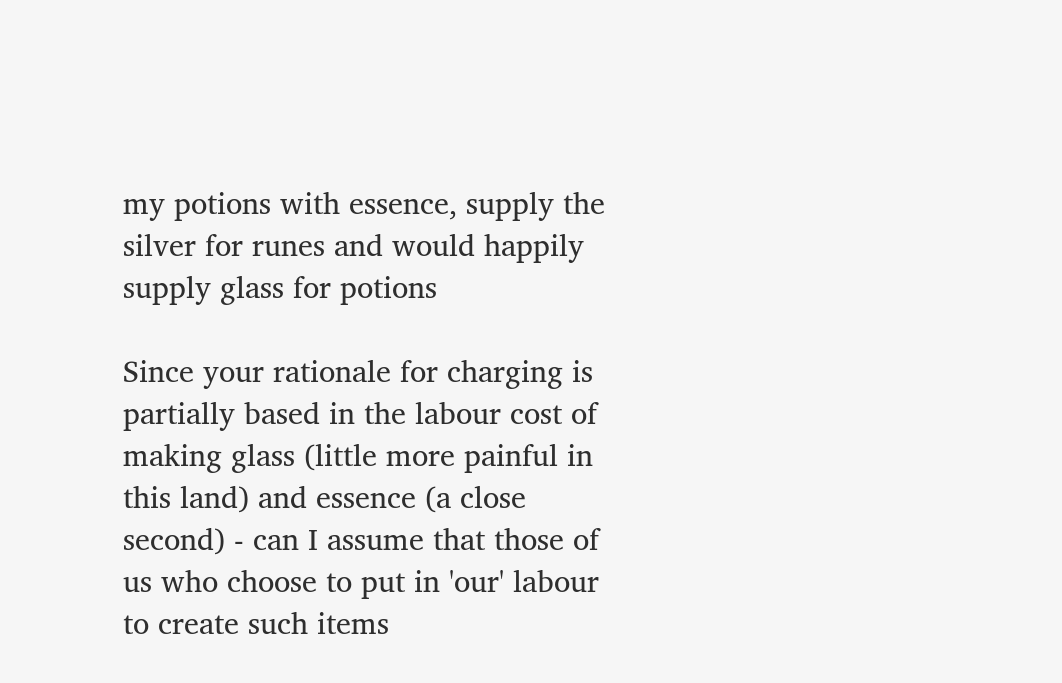my potions with essence, supply the silver for runes and would happily supply glass for potions

Since your rationale for charging is partially based in the labour cost of making glass (little more painful in this land) and essence (a close second) - can I assume that those of us who choose to put in 'our' labour to create such items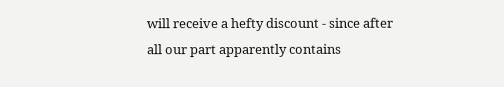will receive a hefty discount - since after all our part apparently contains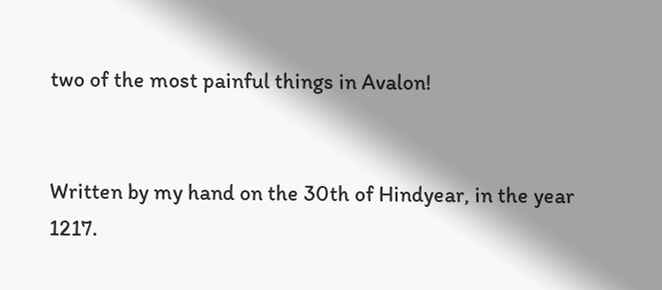two of the most painful things in Avalon!


Written by my hand on the 30th of Hindyear, in the year 1217.